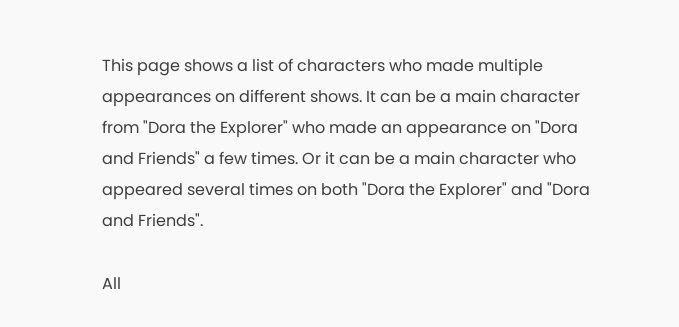This page shows a list of characters who made multiple appearances on different shows. It can be a main character from "Dora the Explorer" who made an appearance on "Dora and Friends" a few times. Or it can be a main character who appeared several times on both "Dora the Explorer" and "Dora and Friends".

All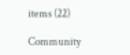items (22)

Community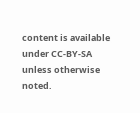content is available under CC-BY-SA unless otherwise noted.